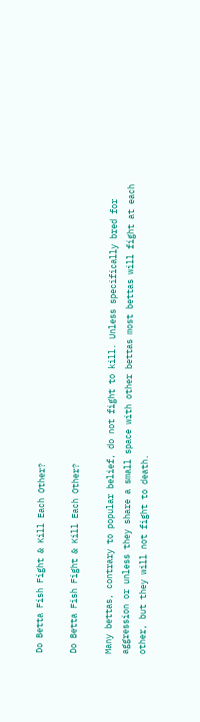Do Betta Fish Fight & Kill Each Other?

Do Betta Fish Fight & Kill Each Other?

Many bettas, contrary to popular belief, do not fight to kill. Unless specifically bred for aggression or unless they share a small space with other bettas most bettas will fight at each other, but they will not fight to death.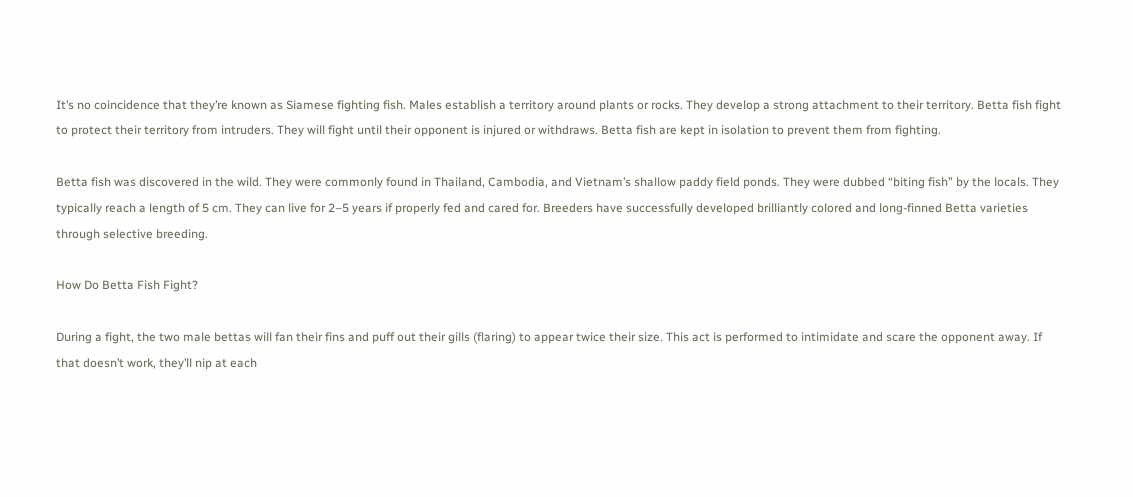It’s no coincidence that they’re known as Siamese fighting fish. Males establish a territory around plants or rocks. They develop a strong attachment to their territory. Betta fish fight to protect their territory from intruders. They will fight until their opponent is injured or withdraws. Betta fish are kept in isolation to prevent them from fighting.

Betta fish was discovered in the wild. They were commonly found in Thailand, Cambodia, and Vietnam’s shallow paddy field ponds. They were dubbed “biting fish” by the locals. They typically reach a length of 5 cm. They can live for 2–5 years if properly fed and cared for. Breeders have successfully developed brilliantly colored and long-finned Betta varieties through selective breeding.

How Do Betta Fish Fight?

During a fight, the two male bettas will fan their fins and puff out their gills (flaring) to appear twice their size. This act is performed to intimidate and scare the opponent away. If that doesn’t work, they’ll nip at each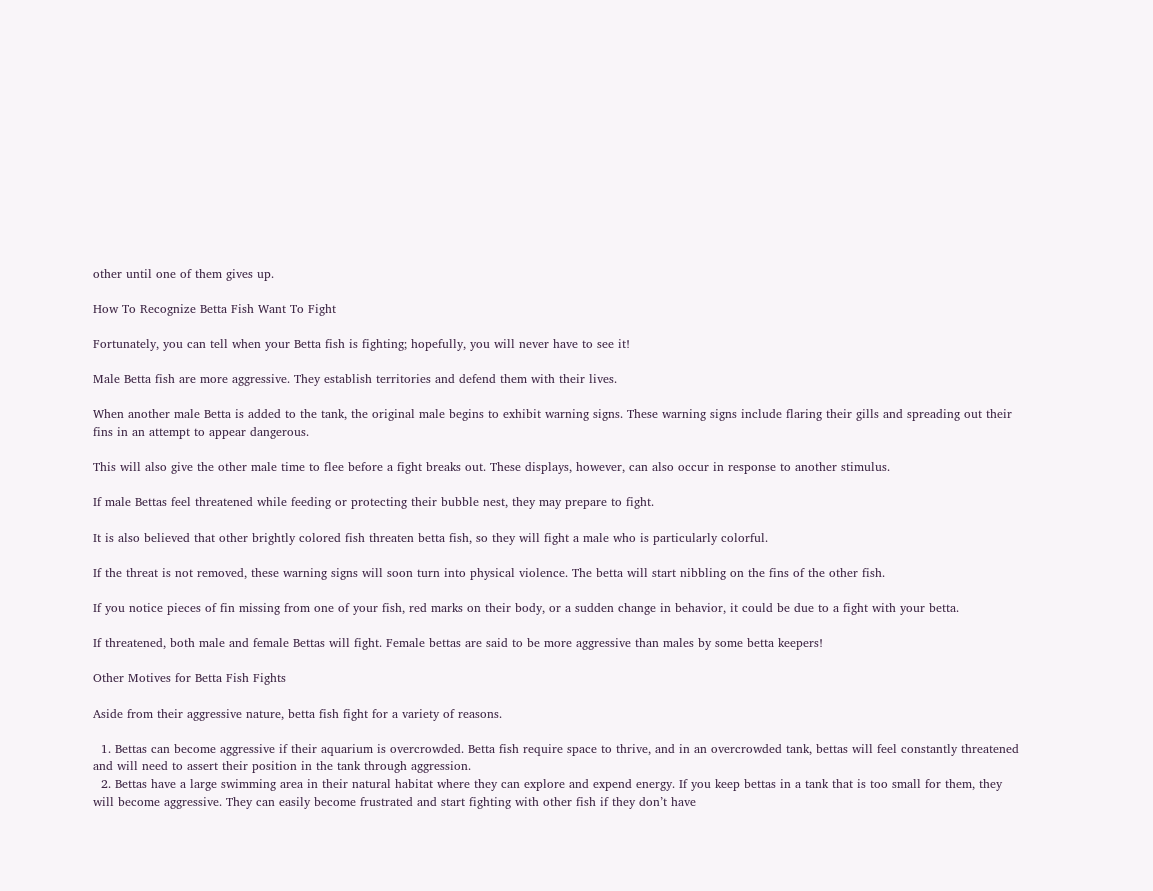other until one of them gives up.

How To Recognize Betta Fish Want To Fight

Fortunately, you can tell when your Betta fish is fighting; hopefully, you will never have to see it!

Male Betta fish are more aggressive. They establish territories and defend them with their lives.

When another male Betta is added to the tank, the original male begins to exhibit warning signs. These warning signs include flaring their gills and spreading out their fins in an attempt to appear dangerous.

This will also give the other male time to flee before a fight breaks out. These displays, however, can also occur in response to another stimulus.

If male Bettas feel threatened while feeding or protecting their bubble nest, they may prepare to fight.

It is also believed that other brightly colored fish threaten betta fish, so they will fight a male who is particularly colorful.

If the threat is not removed, these warning signs will soon turn into physical violence. The betta will start nibbling on the fins of the other fish.

If you notice pieces of fin missing from one of your fish, red marks on their body, or a sudden change in behavior, it could be due to a fight with your betta.

If threatened, both male and female Bettas will fight. Female bettas are said to be more aggressive than males by some betta keepers!

Other Motives for Betta Fish Fights

Aside from their aggressive nature, betta fish fight for a variety of reasons.

  1. Bettas can become aggressive if their aquarium is overcrowded. Betta fish require space to thrive, and in an overcrowded tank, bettas will feel constantly threatened and will need to assert their position in the tank through aggression.
  2. Bettas have a large swimming area in their natural habitat where they can explore and expend energy. If you keep bettas in a tank that is too small for them, they will become aggressive. They can easily become frustrated and start fighting with other fish if they don’t have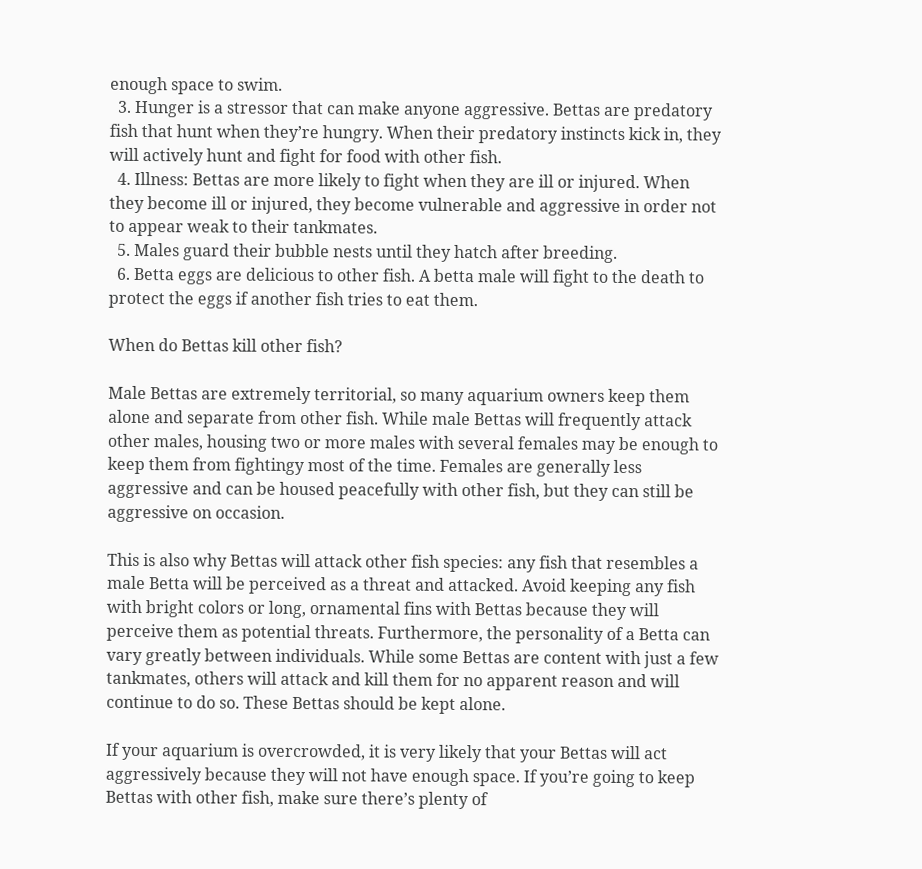enough space to swim.
  3. Hunger is a stressor that can make anyone aggressive. Bettas are predatory fish that hunt when they’re hungry. When their predatory instincts kick in, they will actively hunt and fight for food with other fish.
  4. Illness: Bettas are more likely to fight when they are ill or injured. When they become ill or injured, they become vulnerable and aggressive in order not to appear weak to their tankmates.
  5. Males guard their bubble nests until they hatch after breeding.
  6. Betta eggs are delicious to other fish. A betta male will fight to the death to protect the eggs if another fish tries to eat them.

When do Bettas kill other fish?

Male Bettas are extremely territorial, so many aquarium owners keep them alone and separate from other fish. While male Bettas will frequently attack other males, housing two or more males with several females may be enough to keep them from fightingy most of the time. Females are generally less aggressive and can be housed peacefully with other fish, but they can still be aggressive on occasion.

This is also why Bettas will attack other fish species: any fish that resembles a male Betta will be perceived as a threat and attacked. Avoid keeping any fish with bright colors or long, ornamental fins with Bettas because they will perceive them as potential threats. Furthermore, the personality of a Betta can vary greatly between individuals. While some Bettas are content with just a few tankmates, others will attack and kill them for no apparent reason and will continue to do so. These Bettas should be kept alone.

If your aquarium is overcrowded, it is very likely that your Bettas will act aggressively because they will not have enough space. If you’re going to keep Bettas with other fish, make sure there’s plenty of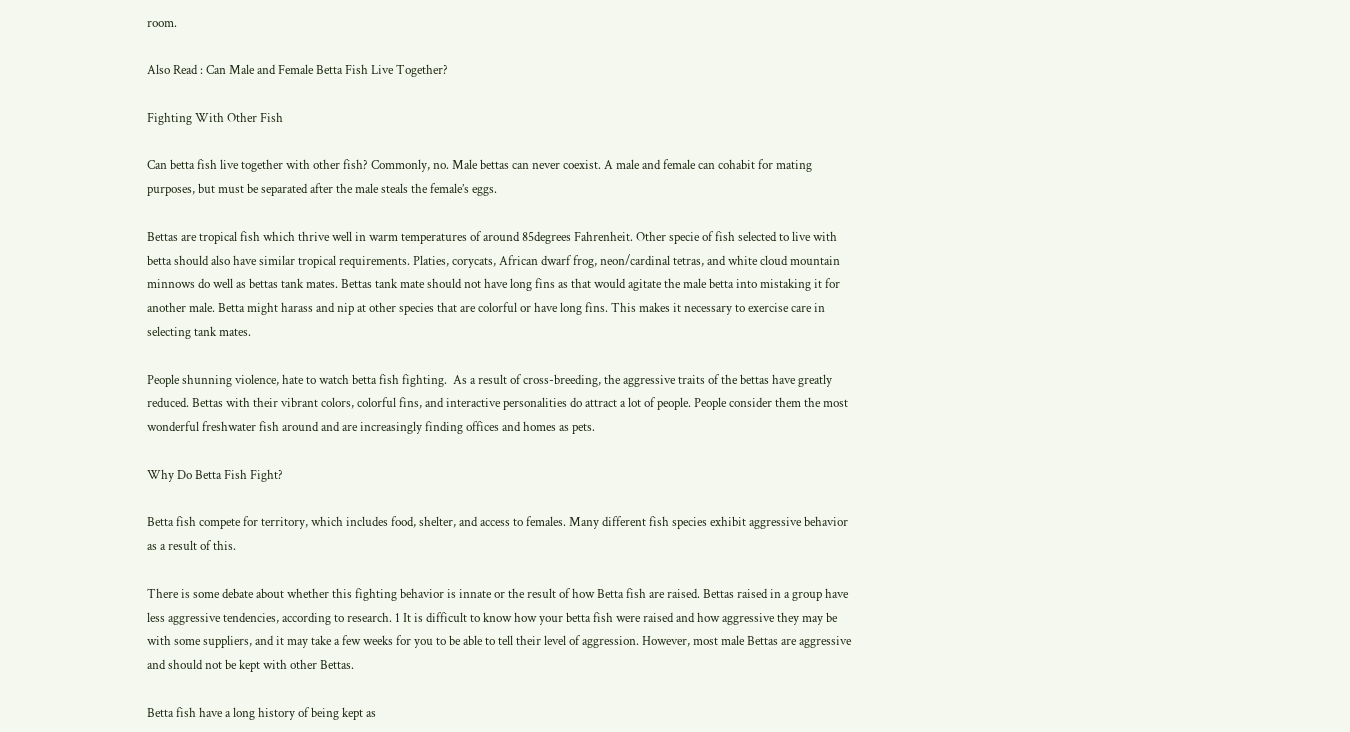room.

Also Read : Can Male and Female Betta Fish Live Together?

Fighting With Other Fish

Can betta fish live together with other fish? Commonly, no. Male bettas can never coexist. A male and female can cohabit for mating purposes, but must be separated after the male steals the female’s eggs.

Bettas are tropical fish which thrive well in warm temperatures of around 85degrees Fahrenheit. Other specie of fish selected to live with betta should also have similar tropical requirements. Platies, corycats, African dwarf frog, neon/cardinal tetras, and white cloud mountain minnows do well as bettas tank mates. Bettas tank mate should not have long fins as that would agitate the male betta into mistaking it for another male. Betta might harass and nip at other species that are colorful or have long fins. This makes it necessary to exercise care in selecting tank mates.

People shunning violence, hate to watch betta fish fighting.  As a result of cross-breeding, the aggressive traits of the bettas have greatly reduced. Bettas with their vibrant colors, colorful fins, and interactive personalities do attract a lot of people. People consider them the most wonderful freshwater fish around and are increasingly finding offices and homes as pets.

Why Do Betta Fish Fight?

Betta fish compete for territory, which includes food, shelter, and access to females. Many different fish species exhibit aggressive behavior as a result of this.

There is some debate about whether this fighting behavior is innate or the result of how Betta fish are raised. Bettas raised in a group have less aggressive tendencies, according to research. 1 It is difficult to know how your betta fish were raised and how aggressive they may be with some suppliers, and it may take a few weeks for you to be able to tell their level of aggression. However, most male Bettas are aggressive and should not be kept with other Bettas.

Betta fish have a long history of being kept as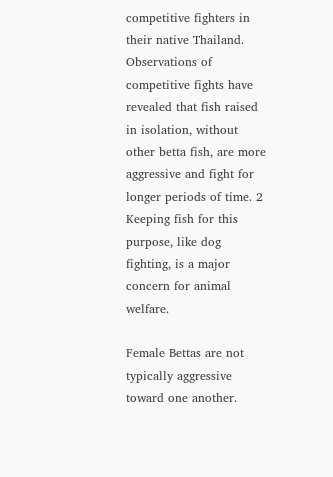competitive fighters in their native Thailand. Observations of competitive fights have revealed that fish raised in isolation, without other betta fish, are more aggressive and fight for longer periods of time. 2 Keeping fish for this purpose, like dog fighting, is a major concern for animal welfare.

Female Bettas are not typically aggressive toward one another.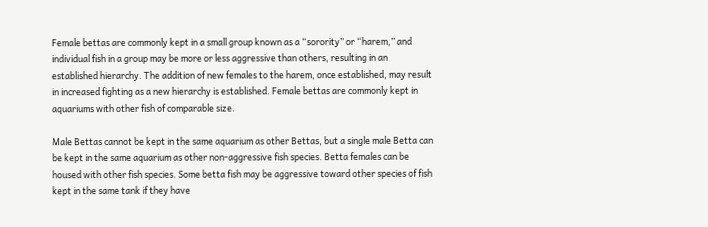Female bettas are commonly kept in a small group known as a “sorority” or “harem,” and individual fish in a group may be more or less aggressive than others, resulting in an established hierarchy. The addition of new females to the harem, once established, may result in increased fighting as a new hierarchy is established. Female bettas are commonly kept in aquariums with other fish of comparable size.

Male Bettas cannot be kept in the same aquarium as other Bettas, but a single male Betta can be kept in the same aquarium as other non-aggressive fish species. Betta females can be housed with other fish species. Some betta fish may be aggressive toward other species of fish kept in the same tank if they have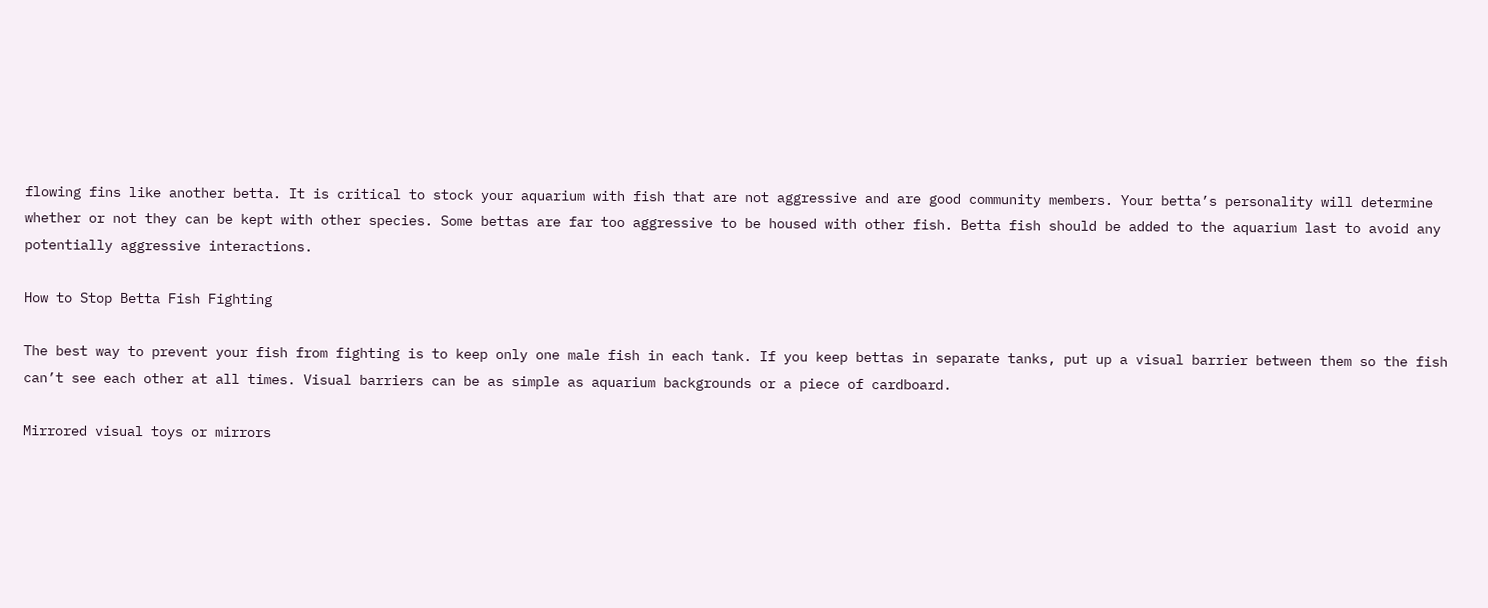flowing fins like another betta. It is critical to stock your aquarium with fish that are not aggressive and are good community members. Your betta’s personality will determine whether or not they can be kept with other species. Some bettas are far too aggressive to be housed with other fish. Betta fish should be added to the aquarium last to avoid any potentially aggressive interactions.

How to Stop Betta Fish Fighting

The best way to prevent your fish from fighting is to keep only one male fish in each tank. If you keep bettas in separate tanks, put up a visual barrier between them so the fish can’t see each other at all times. Visual barriers can be as simple as aquarium backgrounds or a piece of cardboard.

Mirrored visual toys or mirrors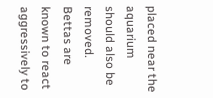placed near the aquarium should also be removed. Bettas are known to react aggressively to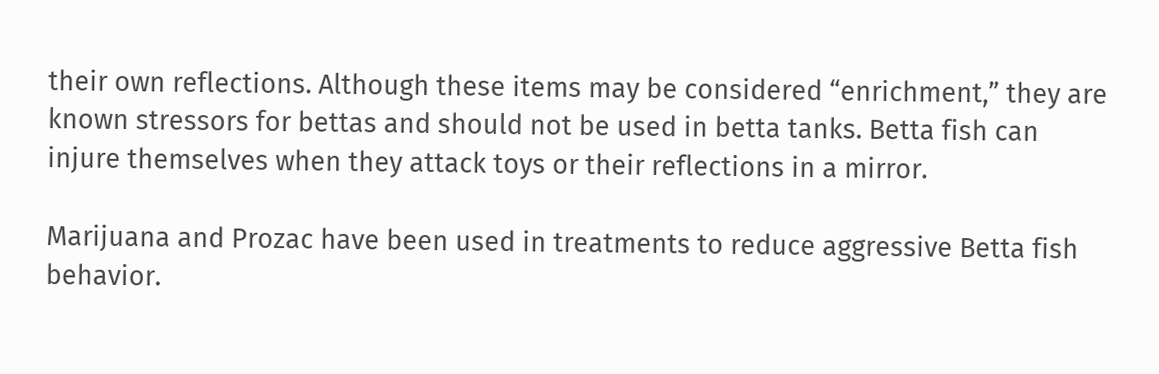their own reflections. Although these items may be considered “enrichment,” they are known stressors for bettas and should not be used in betta tanks. Betta fish can injure themselves when they attack toys or their reflections in a mirror.

Marijuana and Prozac have been used in treatments to reduce aggressive Betta fish behavior.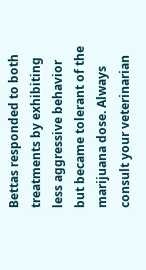Bettas responded to both treatments by exhibiting less aggressive behavior but became tolerant of the marijuana dose. Always consult your veterinarian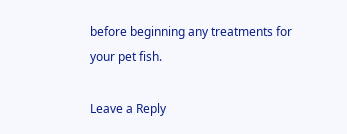before beginning any treatments for your pet fish.

Leave a Reply